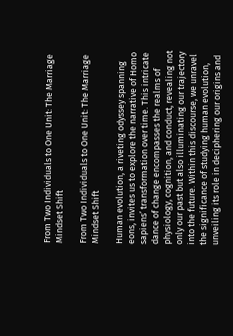From Two Individuals to One Unit: The Marriage Mindset Shift

From Two Individuals to One Unit: The Marriage Mindset Shift

Human evolution, a riveting odyssey spanning eons, invites us to explore the narrative of Homo sapiens’ transformation over time. This intricate dance of change encompasses the realms of physiology, cognition, and conduct, revealing not only our past but also illuminating our trajectory into the future. Within this discourse, we unravel the significance of studying human evolution, unveiling its role in deciphering our origins and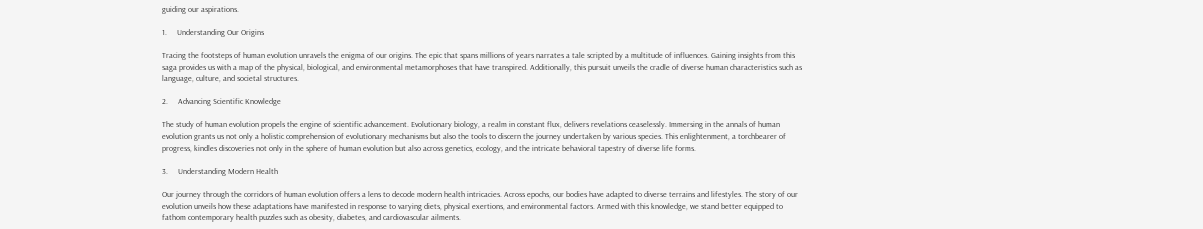guiding our aspirations.

1.     Understanding Our Origins

Tracing the footsteps of human evolution unravels the enigma of our origins. The epic that spans millions of years narrates a tale scripted by a multitude of influences. Gaining insights from this saga provides us with a map of the physical, biological, and environmental metamorphoses that have transpired. Additionally, this pursuit unveils the cradle of diverse human characteristics such as language, culture, and societal structures.

2.     Advancing Scientific Knowledge

The study of human evolution propels the engine of scientific advancement. Evolutionary biology, a realm in constant flux, delivers revelations ceaselessly. Immersing in the annals of human evolution grants us not only a holistic comprehension of evolutionary mechanisms but also the tools to discern the journey undertaken by various species. This enlightenment, a torchbearer of progress, kindles discoveries not only in the sphere of human evolution but also across genetics, ecology, and the intricate behavioral tapestry of diverse life forms.

3.     Understanding Modern Health

Our journey through the corridors of human evolution offers a lens to decode modern health intricacies. Across epochs, our bodies have adapted to diverse terrains and lifestyles. The story of our evolution unveils how these adaptations have manifested in response to varying diets, physical exertions, and environmental factors. Armed with this knowledge, we stand better equipped to fathom contemporary health puzzles such as obesity, diabetes, and cardiovascular ailments.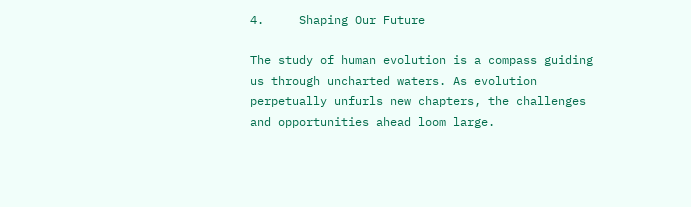4.     Shaping Our Future

The study of human evolution is a compass guiding us through uncharted waters. As evolution perpetually unfurls new chapters, the challenges and opportunities ahead loom large.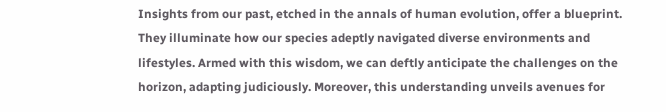Insights from our past, etched in the annals of human evolution, offer a blueprint. They illuminate how our species adeptly navigated diverse environments and lifestyles. Armed with this wisdom, we can deftly anticipate the challenges on the horizon, adapting judiciously. Moreover, this understanding unveils avenues for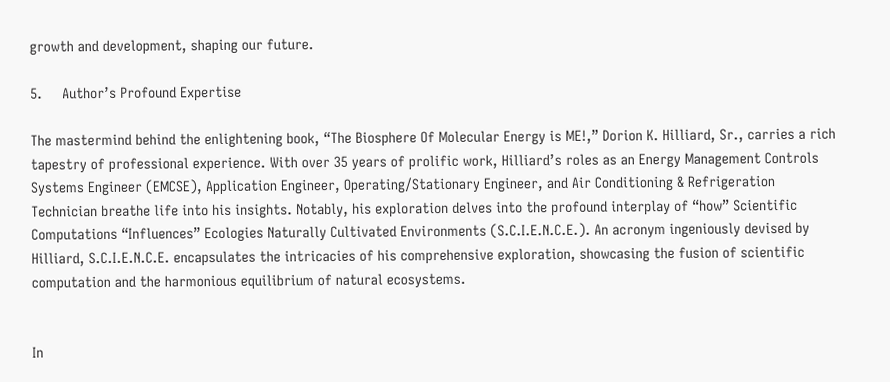growth and development, shaping our future.

5.     Author’s Profound Expertise

The mastermind behind the enlightening book, “The Biosphere Of Molecular Energy is ME!,” Dorion K. Hilliard, Sr., carries a rich tapestry of professional experience. With over 35 years of prolific work, Hilliard’s roles as an Energy Management Controls Systems Engineer (EMCSE), Application Engineer, Operating/Stationary Engineer, and Air Conditioning & Refrigeration Technician breathe life into his insights. Notably, his exploration delves into the profound interplay of “how” Scientific Computations “Influences” Ecologies Naturally Cultivated Environments (S.C.I.E.N.C.E.). An acronym ingeniously devised by Hilliard, S.C.I.E.N.C.E. encapsulates the intricacies of his comprehensive exploration, showcasing the fusion of scientific computation and the harmonious equilibrium of natural ecosystems.


In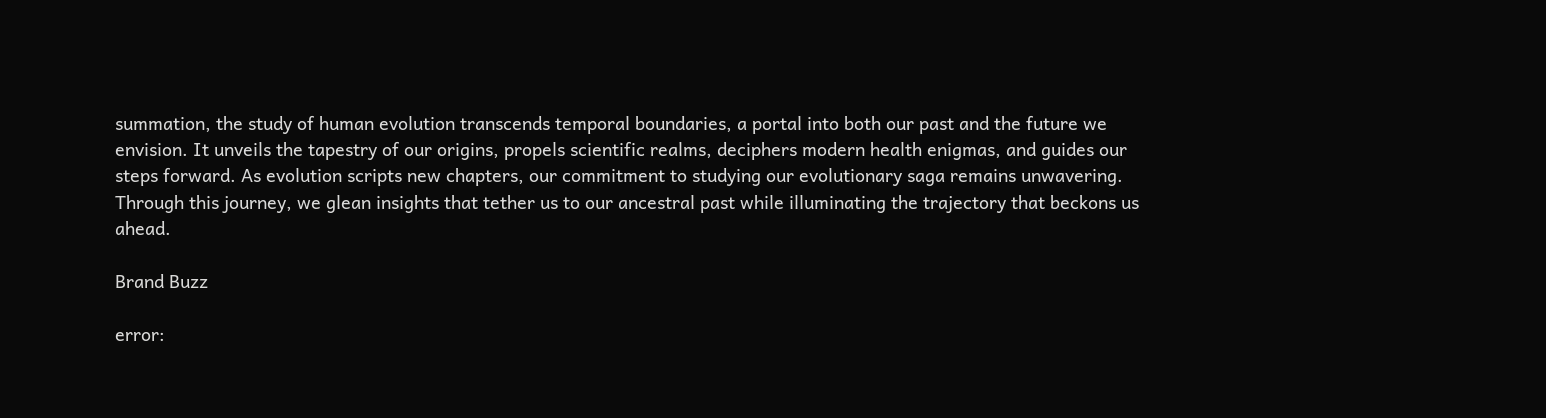summation, the study of human evolution transcends temporal boundaries, a portal into both our past and the future we envision. It unveils the tapestry of our origins, propels scientific realms, deciphers modern health enigmas, and guides our steps forward. As evolution scripts new chapters, our commitment to studying our evolutionary saga remains unwavering. Through this journey, we glean insights that tether us to our ancestral past while illuminating the trajectory that beckons us ahead.

Brand Buzz

error: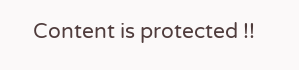Content is protected !!